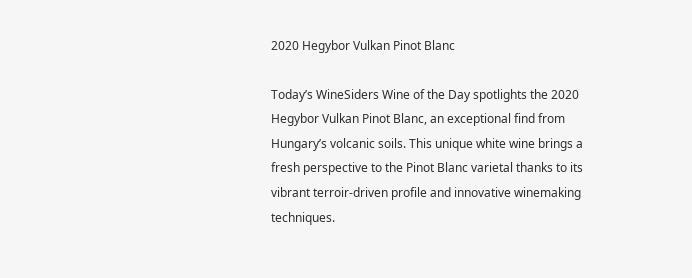2020 Hegybor Vulkan Pinot Blanc

Today’s WineSiders Wine of the Day spotlights the 2020 Hegybor Vulkan Pinot Blanc, an exceptional find from Hungary’s volcanic soils. This unique white wine brings a fresh perspective to the Pinot Blanc varietal thanks to its vibrant terroir-driven profile and innovative winemaking techniques.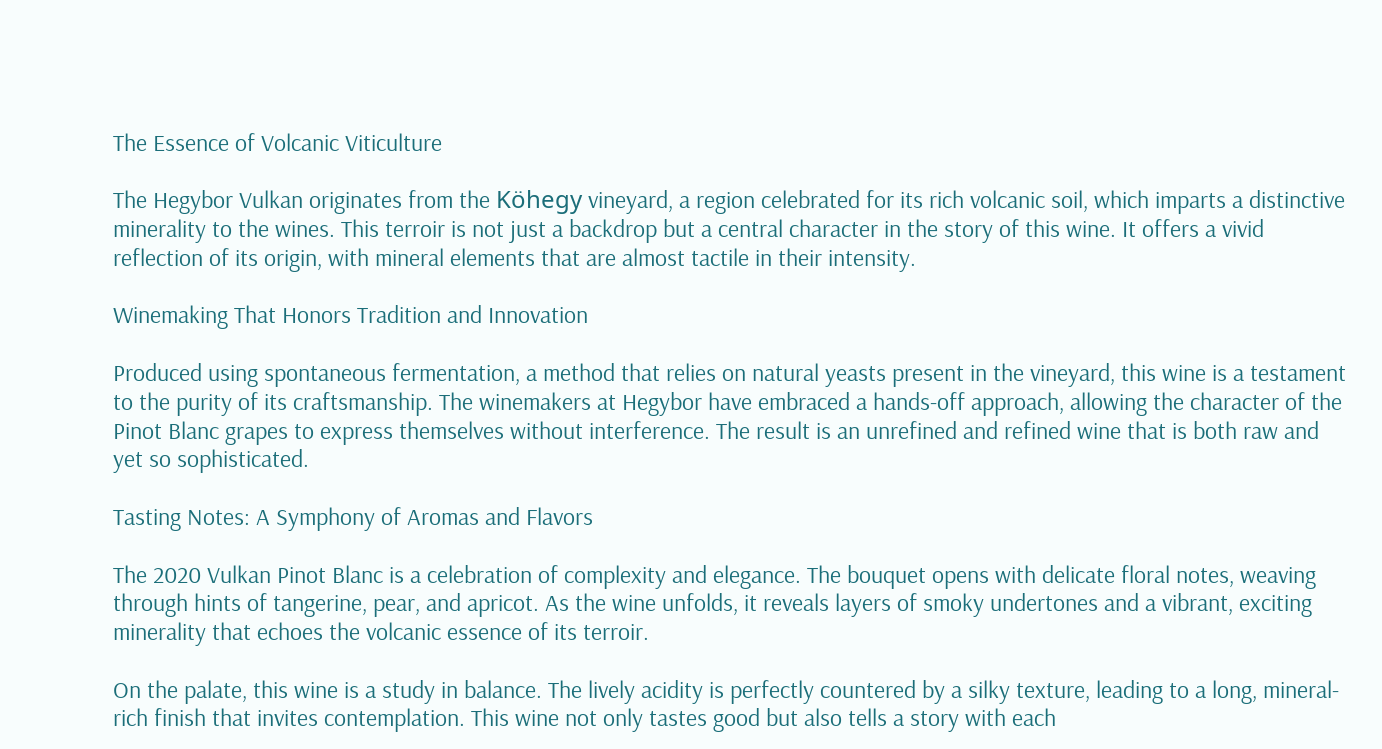The Essence of Volcanic Viticulture

The Hegybor Vulkan originates from the Köhegy vineyard, a region celebrated for its rich volcanic soil, which imparts a distinctive minerality to the wines. This terroir is not just a backdrop but a central character in the story of this wine. It offers a vivid reflection of its origin, with mineral elements that are almost tactile in their intensity.

Winemaking That Honors Tradition and Innovation

Produced using spontaneous fermentation, a method that relies on natural yeasts present in the vineyard, this wine is a testament to the purity of its craftsmanship. The winemakers at Hegybor have embraced a hands-off approach, allowing the character of the Pinot Blanc grapes to express themselves without interference. The result is an unrefined and refined wine that is both raw and yet so sophisticated.

Tasting Notes: A Symphony of Aromas and Flavors

The 2020 Vulkan Pinot Blanc is a celebration of complexity and elegance. The bouquet opens with delicate floral notes, weaving through hints of tangerine, pear, and apricot. As the wine unfolds, it reveals layers of smoky undertones and a vibrant, exciting minerality that echoes the volcanic essence of its terroir.

On the palate, this wine is a study in balance. The lively acidity is perfectly countered by a silky texture, leading to a long, mineral-rich finish that invites contemplation. This wine not only tastes good but also tells a story with each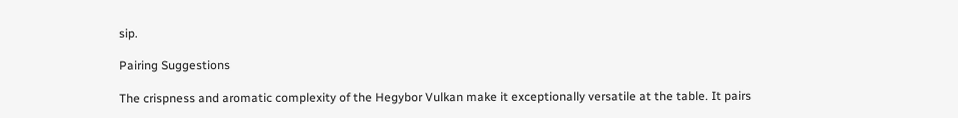sip.

Pairing Suggestions

The crispness and aromatic complexity of the Hegybor Vulkan make it exceptionally versatile at the table. It pairs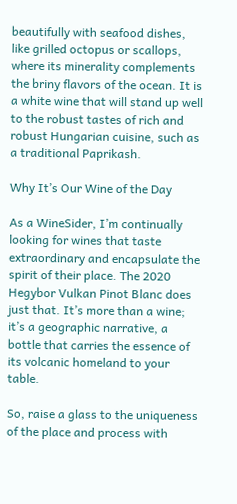beautifully with seafood dishes, like grilled octopus or scallops, where its minerality complements the briny flavors of the ocean. It is a white wine that will stand up well to the robust tastes of rich and robust Hungarian cuisine, such as a traditional Paprikash.

Why It’s Our Wine of the Day

As a WineSider, I’m continually looking for wines that taste extraordinary and encapsulate the spirit of their place. The 2020 Hegybor Vulkan Pinot Blanc does just that. It’s more than a wine; it’s a geographic narrative, a bottle that carries the essence of its volcanic homeland to your table.

So, raise a glass to the uniqueness of the place and process with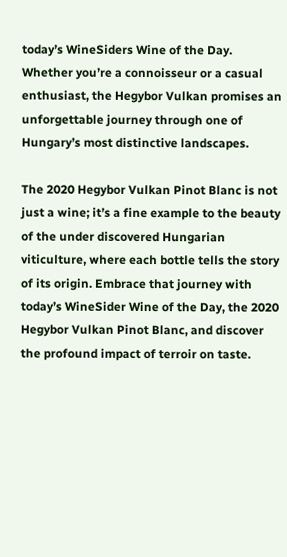today’s WineSiders Wine of the Day. Whether you’re a connoisseur or a casual enthusiast, the Hegybor Vulkan promises an unforgettable journey through one of Hungary’s most distinctive landscapes.

The 2020 Hegybor Vulkan Pinot Blanc is not just a wine; it’s a fine example to the beauty of the under discovered Hungarian viticulture, where each bottle tells the story of its origin. Embrace that journey with today’s WineSider Wine of the Day, the 2020 Hegybor Vulkan Pinot Blanc, and discover the profound impact of terroir on taste.